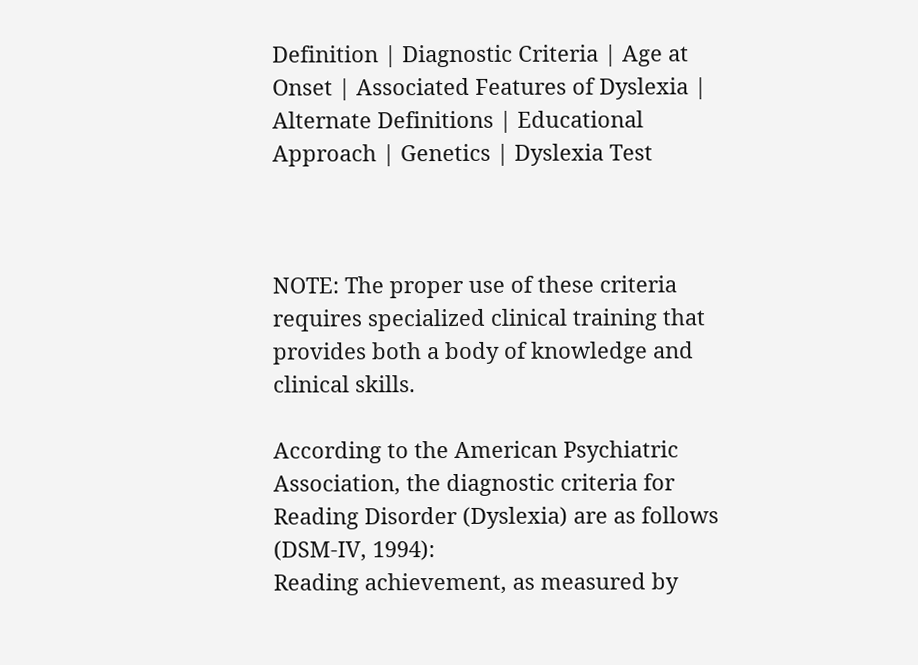Definition | Diagnostic Criteria | Age at Onset | Associated Features of Dyslexia | Alternate Definitions | Educational Approach | Genetics | Dyslexia Test



NOTE: The proper use of these criteria requires specialized clinical training that provides both a body of knowledge and clinical skills.

According to the American Psychiatric Association, the diagnostic criteria for Reading Disorder (Dyslexia) are as follows (DSM-IV, 1994):
Reading achievement, as measured by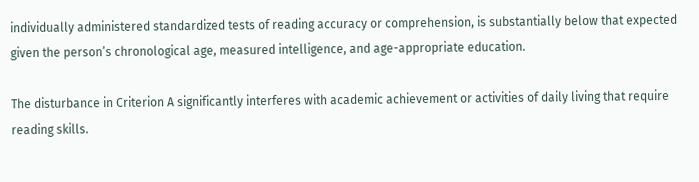individually administered standardized tests of reading accuracy or comprehension, is substantially below that expected given the person’s chronological age, measured intelligence, and age-appropriate education.

The disturbance in Criterion A significantly interferes with academic achievement or activities of daily living that require reading skills.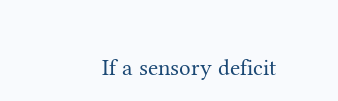If a sensory deficit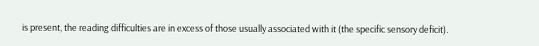is present, the reading difficulties are in excess of those usually associated with it (the specific sensory deficit).